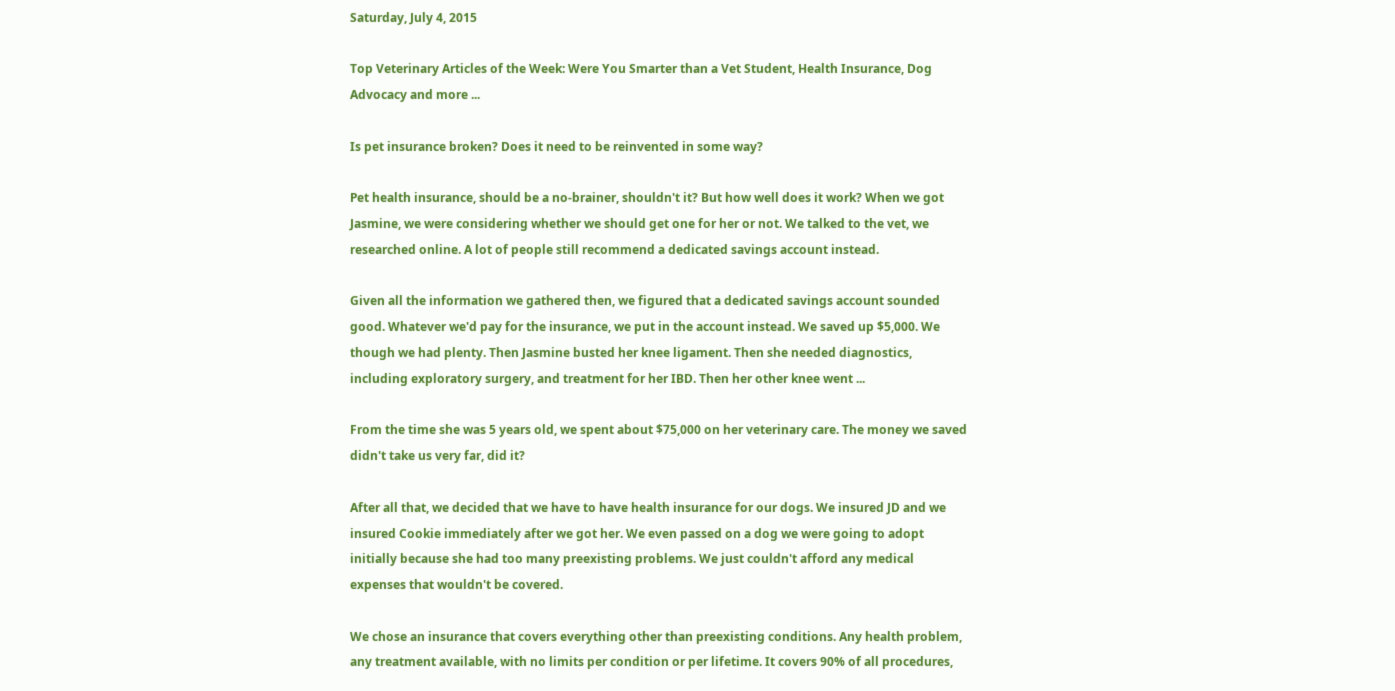Saturday, July 4, 2015

Top Veterinary Articles of the Week: Were You Smarter than a Vet Student, Health Insurance, Dog Advocacy and more ...

Is pet insurance broken? Does it need to be reinvented in some way?

Pet health insurance, should be a no-brainer, shouldn't it? But how well does it work? When we got Jasmine, we were considering whether we should get one for her or not. We talked to the vet, we researched online. A lot of people still recommend a dedicated savings account instead.

Given all the information we gathered then, we figured that a dedicated savings account sounded good. Whatever we'd pay for the insurance, we put in the account instead. We saved up $5,000. We though we had plenty. Then Jasmine busted her knee ligament. Then she needed diagnostics, including exploratory surgery, and treatment for her IBD. Then her other knee went ...

From the time she was 5 years old, we spent about $75,000 on her veterinary care. The money we saved didn't take us very far, did it?

After all that, we decided that we have to have health insurance for our dogs. We insured JD and we insured Cookie immediately after we got her. We even passed on a dog we were going to adopt initially because she had too many preexisting problems. We just couldn't afford any medical expenses that wouldn't be covered.

We chose an insurance that covers everything other than preexisting conditions. Any health problem, any treatment available, with no limits per condition or per lifetime. It covers 90% of all procedures,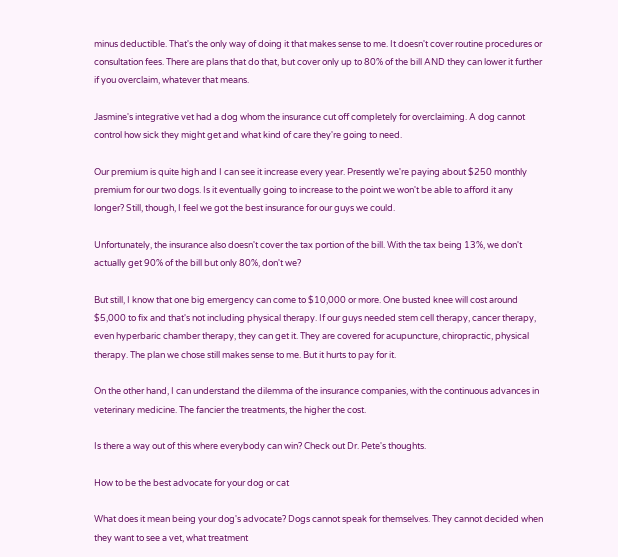minus deductible. That's the only way of doing it that makes sense to me. It doesn't cover routine procedures or consultation fees. There are plans that do that, but cover only up to 80% of the bill AND they can lower it further if you overclaim, whatever that means.

Jasmine's integrative vet had a dog whom the insurance cut off completely for overclaiming. A dog cannot control how sick they might get and what kind of care they're going to need.

Our premium is quite high and I can see it increase every year. Presently we're paying about $250 monthly premium for our two dogs. Is it eventually going to increase to the point we won't be able to afford it any longer? Still, though, I feel we got the best insurance for our guys we could.

Unfortunately, the insurance also doesn't cover the tax portion of the bill. With the tax being 13%, we don't actually get 90% of the bill but only 80%, don't we?

But still, I know that one big emergency can come to $10,000 or more. One busted knee will cost around $5,000 to fix and that's not including physical therapy. If our guys needed stem cell therapy, cancer therapy, even hyperbaric chamber therapy, they can get it. They are covered for acupuncture, chiropractic, physical therapy. The plan we chose still makes sense to me. But it hurts to pay for it.

On the other hand, I can understand the dilemma of the insurance companies, with the continuous advances in veterinary medicine. The fancier the treatments, the higher the cost.

Is there a way out of this where everybody can win? Check out Dr. Pete's thoughts.

How to be the best advocate for your dog or cat

What does it mean being your dog's advocate? Dogs cannot speak for themselves. They cannot decided when they want to see a vet, what treatment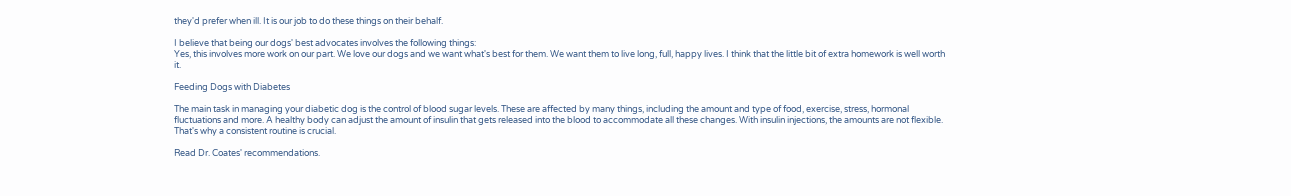they'd prefer when ill. It is our job to do these things on their behalf.

I believe that being our dogs' best advocates involves the following things:
Yes, this involves more work on our part. We love our dogs and we want what's best for them. We want them to live long, full, happy lives. I think that the little bit of extra homework is well worth it.

Feeding Dogs with Diabetes

The main task in managing your diabetic dog is the control of blood sugar levels. These are affected by many things, including the amount and type of food, exercise, stress, hormonal fluctuations and more. A healthy body can adjust the amount of insulin that gets released into the blood to accommodate all these changes. With insulin injections, the amounts are not flexible. That's why a consistent routine is crucial.

Read Dr. Coates' recommendations.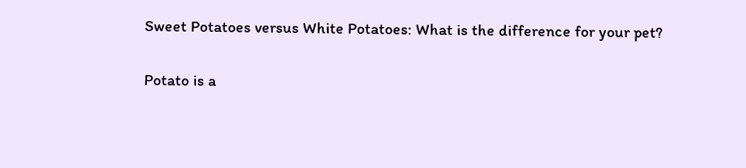Sweet Potatoes versus White Potatoes: What is the difference for your pet?

Potato is a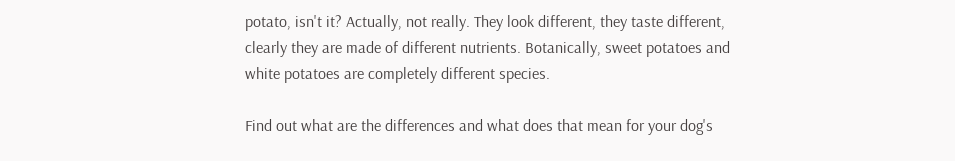potato, isn't it? Actually, not really. They look different, they taste different, clearly they are made of different nutrients. Botanically, sweet potatoes and white potatoes are completely different species.

Find out what are the differences and what does that mean for your dog's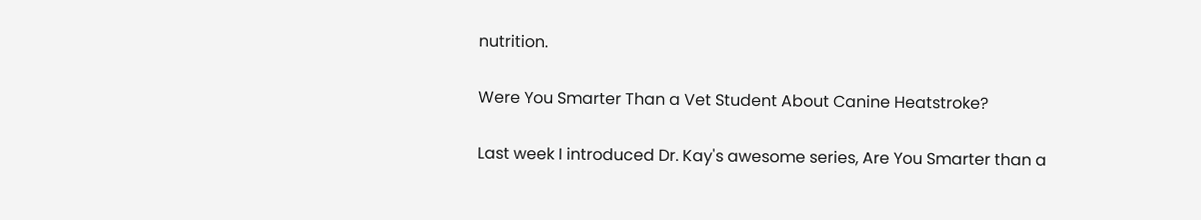nutrition.

Were You Smarter Than a Vet Student About Canine Heatstroke?

Last week I introduced Dr. Kay's awesome series, Are You Smarter than a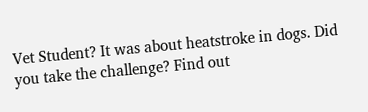Vet Student? It was about heatstroke in dogs. Did you take the challenge? Find out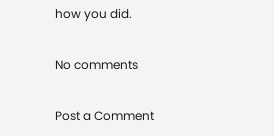how you did.

No comments

Post a Comment